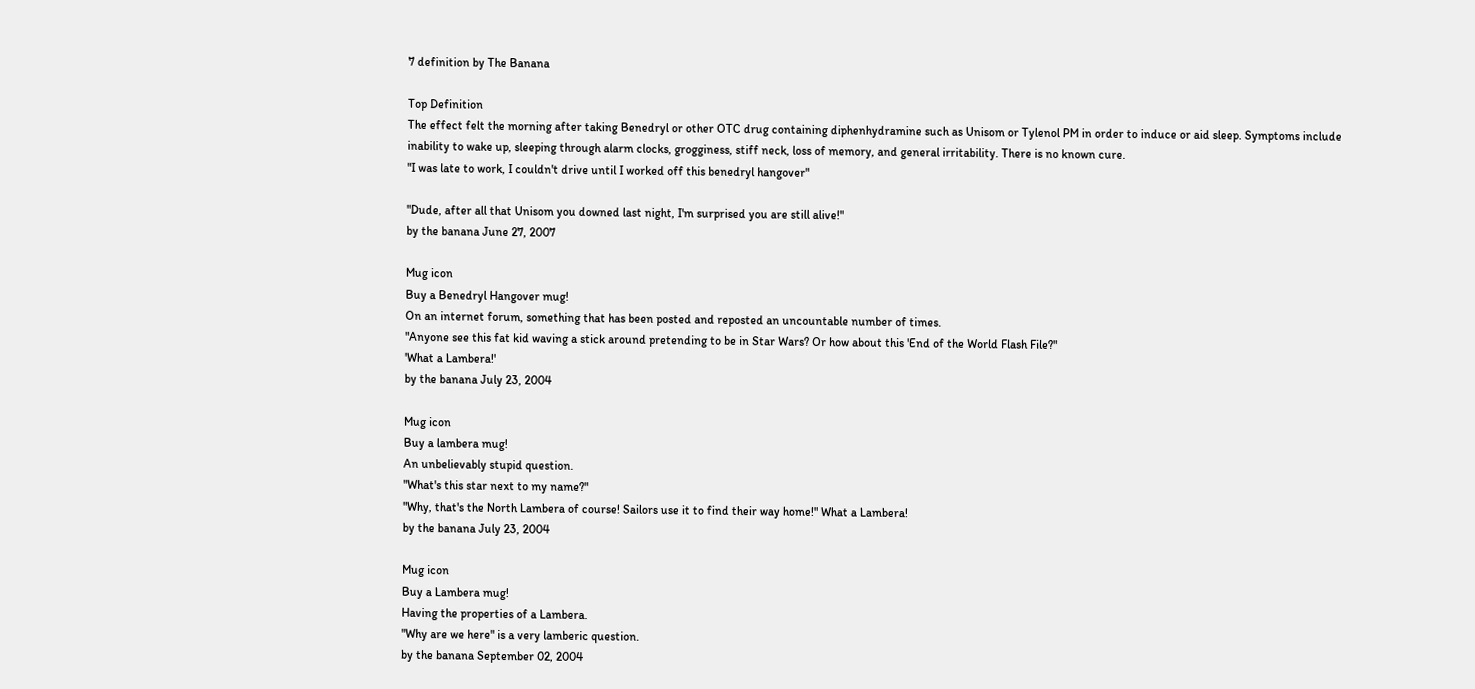7 definition by The Banana

Top Definition
The effect felt the morning after taking Benedryl or other OTC drug containing diphenhydramine such as Unisom or Tylenol PM in order to induce or aid sleep. Symptoms include inability to wake up, sleeping through alarm clocks, grogginess, stiff neck, loss of memory, and general irritability. There is no known cure.
"I was late to work, I couldn't drive until I worked off this benedryl hangover"

"Dude, after all that Unisom you downed last night, I'm surprised you are still alive!"
by the banana June 27, 2007

Mug icon
Buy a Benedryl Hangover mug!
On an internet forum, something that has been posted and reposted an uncountable number of times.
"Anyone see this fat kid waving a stick around pretending to be in Star Wars? Or how about this 'End of the World Flash File?"
'What a Lambera!'
by the banana July 23, 2004

Mug icon
Buy a lambera mug!
An unbelievably stupid question.
"What's this star next to my name?"
"Why, that's the North Lambera of course! Sailors use it to find their way home!" What a Lambera!
by the banana July 23, 2004

Mug icon
Buy a Lambera mug!
Having the properties of a Lambera.
"Why are we here" is a very lamberic question.
by the banana September 02, 2004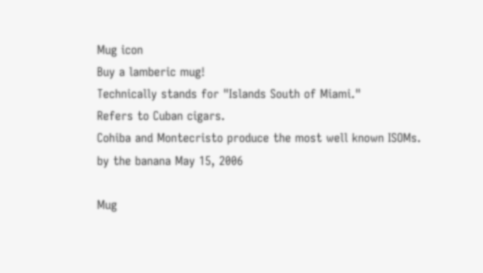Mug icon
Buy a lamberic mug!
Technically stands for "Islands South of Miami."
Refers to Cuban cigars.
Cohiba and Montecristo produce the most well known ISOMs.
by the banana May 15, 2006

Mug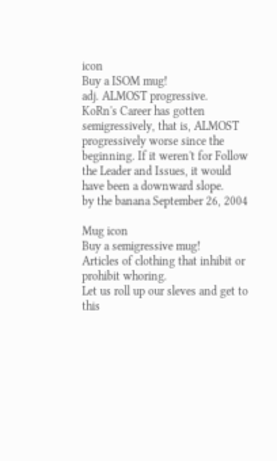icon
Buy a ISOM mug!
adj. ALMOST progressive.
KoRn's Career has gotten semigressively, that is, ALMOST progressively worse since the beginning. If it weren't for Follow the Leader and Issues, it would have been a downward slope.
by the banana September 26, 2004

Mug icon
Buy a semigressive mug!
Articles of clothing that inhibit or prohibit whoring.
Let us roll up our sleves and get to this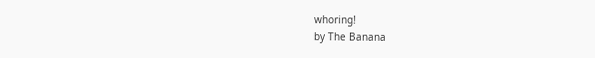whoring!
by The Banana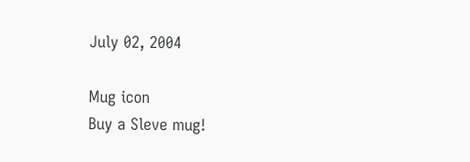July 02, 2004

Mug icon
Buy a Sleve mug!